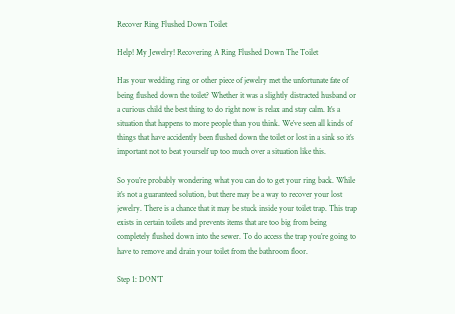Recover Ring Flushed Down Toilet

Help! My Jewelry! Recovering A Ring Flushed Down The Toilet

Has your wedding ring or other piece of jewelry met the unfortunate fate of being flushed down the toilet? Whether it was a slightly distracted husband or a curious child the best thing to do right now is relax and stay calm. It’s a situation that happens to more people than you think. We’ve seen all kinds of things that have accidently been flushed down the toilet or lost in a sink so it’s important not to beat yourself up too much over a situation like this.

So you’re probably wondering what you can do to get your ring back. While it’s not a guaranteed solution, but there may be a way to recover your lost jewelry. There is a chance that it may be stuck inside your toilet trap. This trap exists in certain toilets and prevents items that are too big from being completely flushed down into the sewer. To do access the trap you’re going to have to remove and drain your toilet from the bathroom floor.

Step 1: DON’T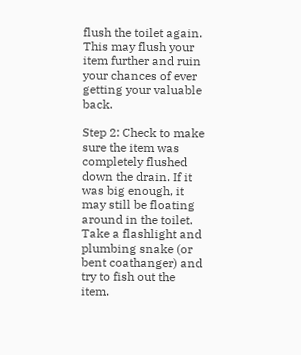flush the toilet again. This may flush your item further and ruin your chances of ever getting your valuable back.

Step 2: Check to make sure the item was completely flushed down the drain. If it was big enough, it may still be floating around in the toilet. Take a flashlight and plumbing snake (or bent coathanger) and try to fish out the item.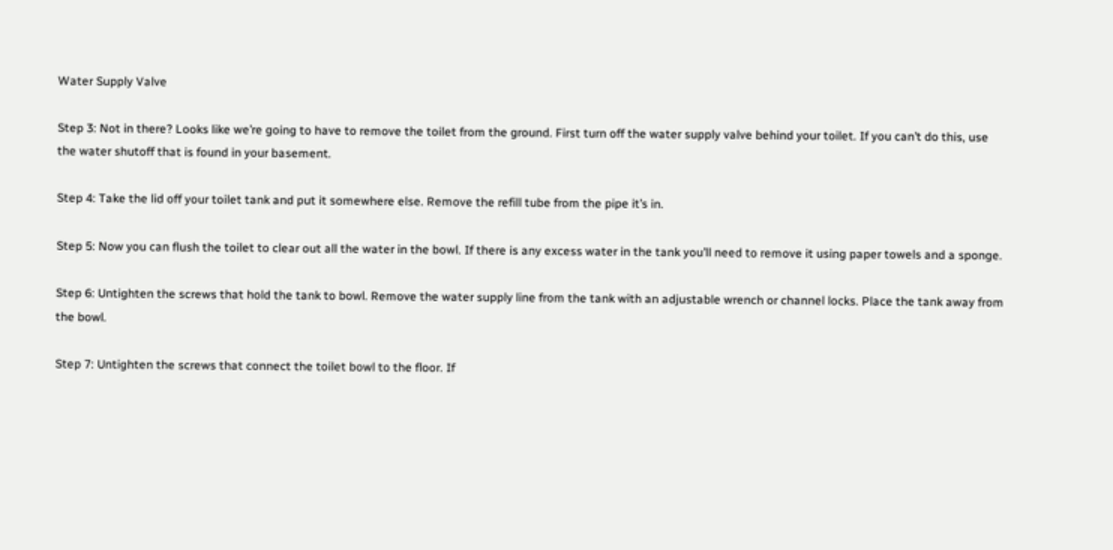Water Supply Valve

Step 3: Not in there? Looks like we’re going to have to remove the toilet from the ground. First turn off the water supply valve behind your toilet. If you can’t do this, use the water shutoff that is found in your basement.

Step 4: Take the lid off your toilet tank and put it somewhere else. Remove the refill tube from the pipe it’s in.

Step 5: Now you can flush the toilet to clear out all the water in the bowl. If there is any excess water in the tank you’ll need to remove it using paper towels and a sponge.

Step 6: Untighten the screws that hold the tank to bowl. Remove the water supply line from the tank with an adjustable wrench or channel locks. Place the tank away from the bowl.

Step 7: Untighten the screws that connect the toilet bowl to the floor. If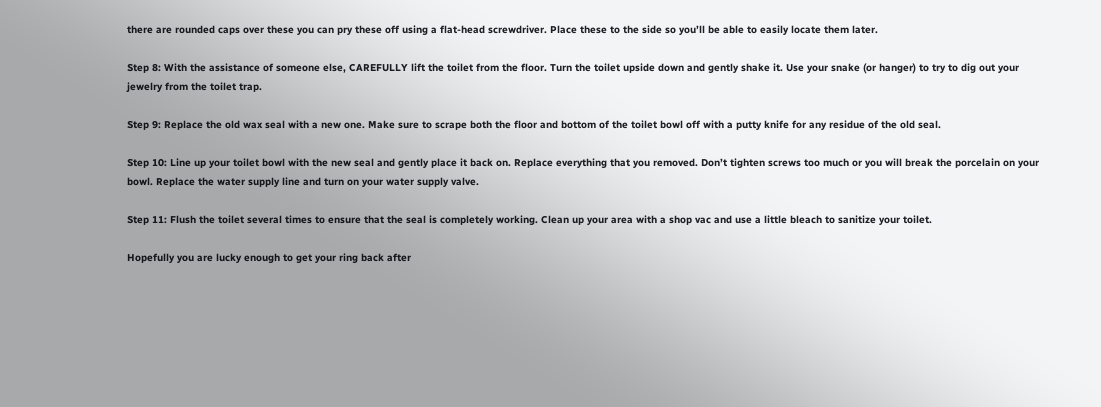there are rounded caps over these you can pry these off using a flat-head screwdriver. Place these to the side so you’ll be able to easily locate them later.

Step 8: With the assistance of someone else, CAREFULLY lift the toilet from the floor. Turn the toilet upside down and gently shake it. Use your snake (or hanger) to try to dig out your jewelry from the toilet trap.

Step 9: Replace the old wax seal with a new one. Make sure to scrape both the floor and bottom of the toilet bowl off with a putty knife for any residue of the old seal.

Step 10: Line up your toilet bowl with the new seal and gently place it back on. Replace everything that you removed. Don’t tighten screws too much or you will break the porcelain on your bowl. Replace the water supply line and turn on your water supply valve.

Step 11: Flush the toilet several times to ensure that the seal is completely working. Clean up your area with a shop vac and use a little bleach to sanitize your toilet.

Hopefully you are lucky enough to get your ring back after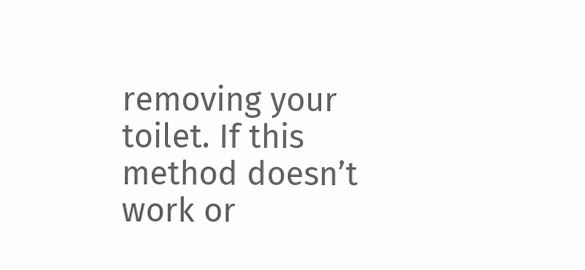removing your toilet. If this method doesn’t work or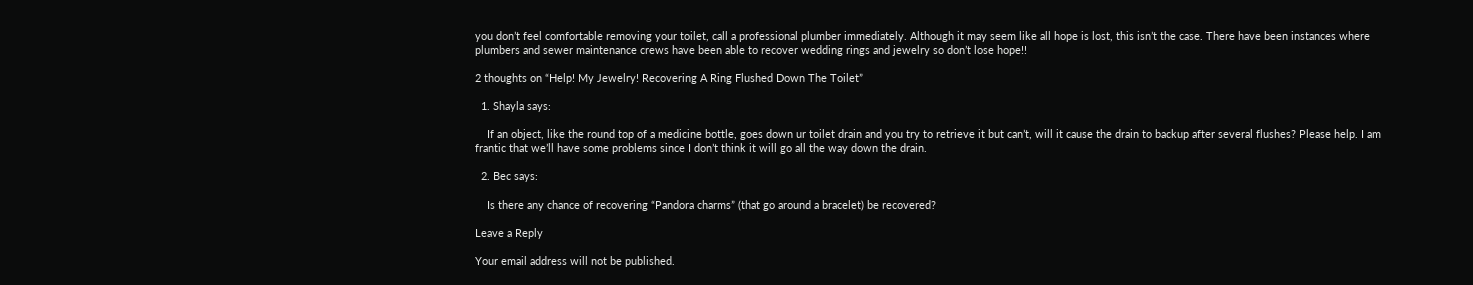you don’t feel comfortable removing your toilet, call a professional plumber immediately. Although it may seem like all hope is lost, this isn’t the case. There have been instances where plumbers and sewer maintenance crews have been able to recover wedding rings and jewelry so don’t lose hope!!

2 thoughts on “Help! My Jewelry! Recovering A Ring Flushed Down The Toilet”

  1. Shayla says:

    If an object, like the round top of a medicine bottle, goes down ur toilet drain and you try to retrieve it but can’t, will it cause the drain to backup after several flushes? Please help. I am frantic that we’ll have some problems since I don’t think it will go all the way down the drain.

  2. Bec says:

    Is there any chance of recovering “Pandora charms” (that go around a bracelet) be recovered?

Leave a Reply

Your email address will not be published.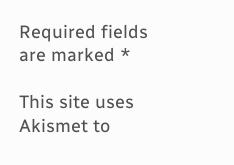Required fields are marked *

This site uses Akismet to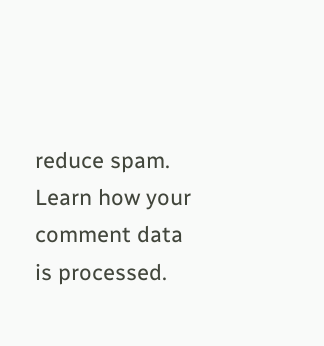reduce spam. Learn how your comment data is processed.